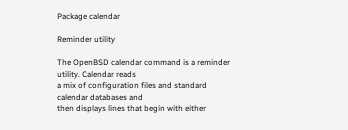Package calendar

Reminder utility

The OpenBSD calendar command is a reminder utility. Calendar reads
a mix of configuration files and standard calendar databases and
then displays lines that begin with either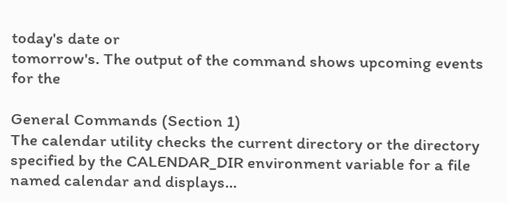today's date or
tomorrow's. The output of the command shows upcoming events for the

General Commands (Section 1)
The calendar utility checks the current directory or the directory specified by the CALENDAR_DIR environment variable for a file named calendar and displays...